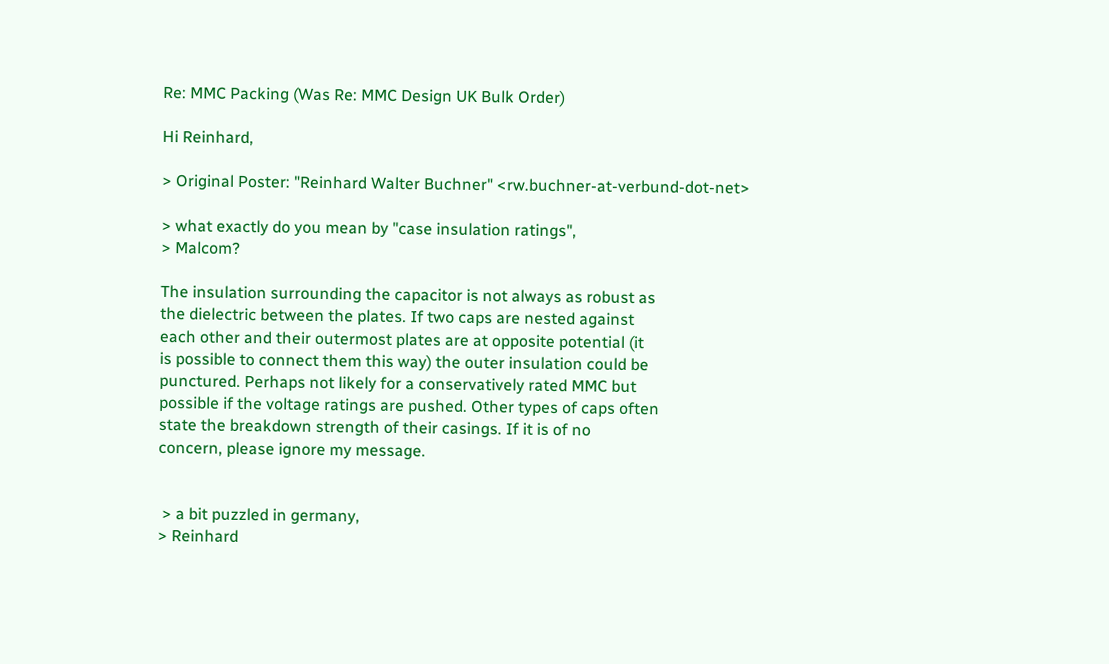Re: MMC Packing (Was Re: MMC Design UK Bulk Order)

Hi Reinhard,

> Original Poster: "Reinhard Walter Buchner" <rw.buchner-at-verbund-dot-net>

> what exactly do you mean by "case insulation ratings",
> Malcom?

The insulation surrounding the capacitor is not always as robust as
the dielectric between the plates. If two caps are nested against
each other and their outermost plates are at opposite potential (it
is possible to connect them this way) the outer insulation could be
punctured. Perhaps not likely for a conservatively rated MMC but
possible if the voltage ratings are pushed. Other types of caps often
state the breakdown strength of their casings. If it is of no
concern, please ignore my message.


 > a bit puzzled in germany,
> Reinhard